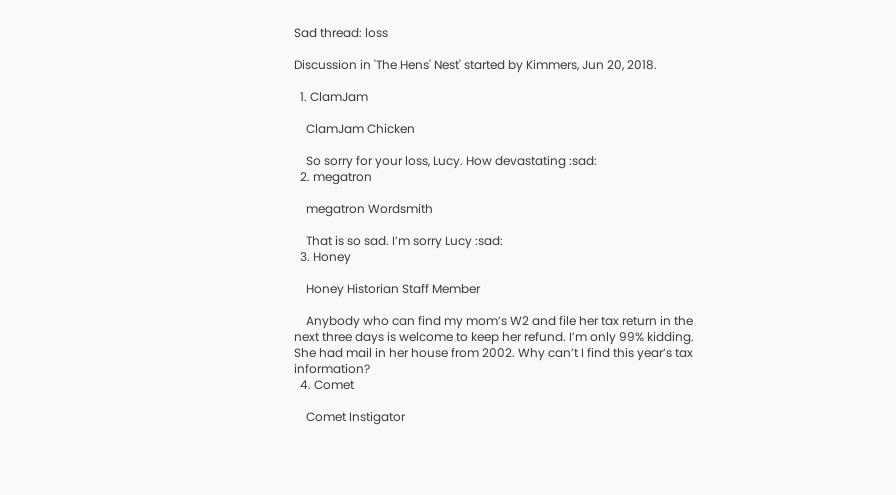Sad thread: loss

Discussion in 'The Hens' Nest' started by Kimmers, Jun 20, 2018.

  1. ClamJam

    ClamJam Chicken

    So sorry for your loss, Lucy. How devastating :sad:
  2. megatron

    megatron Wordsmith

    That is so sad. I’m sorry Lucy :sad:
  3. Honey

    Honey Historian Staff Member

    Anybody who can find my mom’s W2 and file her tax return in the next three days is welcome to keep her refund. I’m only 99% kidding. She had mail in her house from 2002. Why can’t I find this year’s tax information?
  4. Comet

    Comet Instigator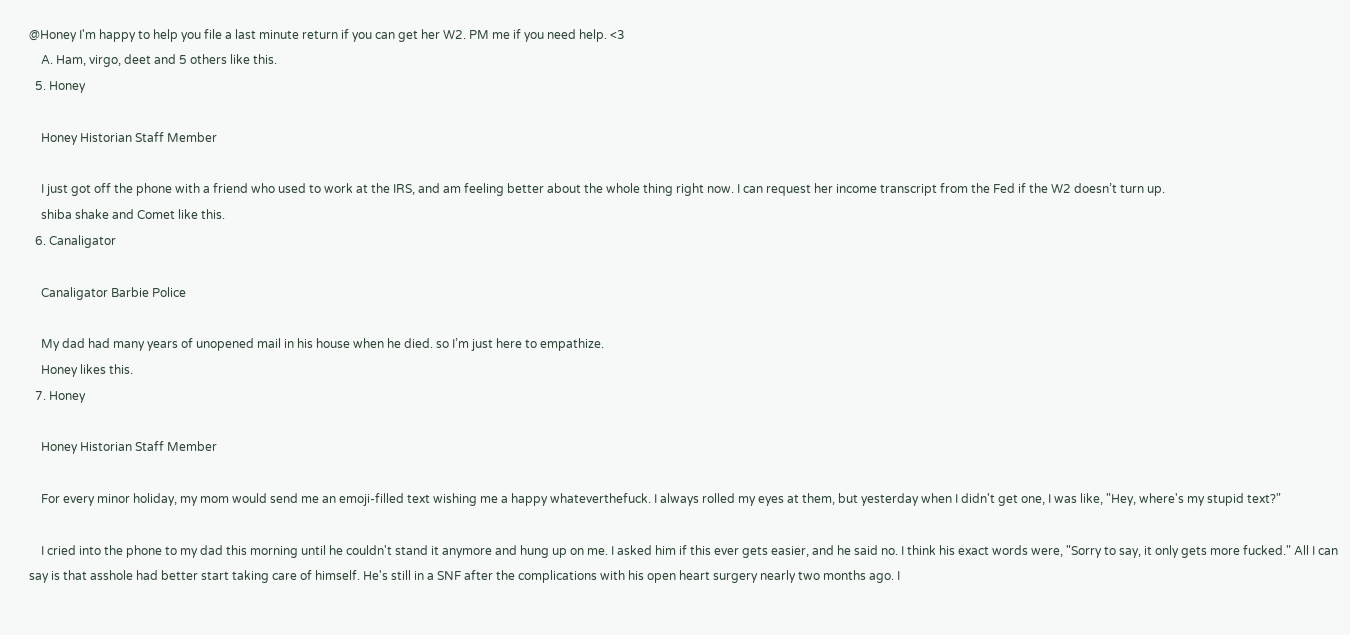@Honey I'm happy to help you file a last minute return if you can get her W2. PM me if you need help. <3
    A. Ham, virgo, deet and 5 others like this.
  5. Honey

    Honey Historian Staff Member

    I just got off the phone with a friend who used to work at the IRS, and am feeling better about the whole thing right now. I can request her income transcript from the Fed if the W2 doesn’t turn up.
    shiba shake and Comet like this.
  6. Canaligator

    Canaligator Barbie Police

    My dad had many years of unopened mail in his house when he died. so I’m just here to empathize.
    Honey likes this.
  7. Honey

    Honey Historian Staff Member

    For every minor holiday, my mom would send me an emoji-filled text wishing me a happy whateverthefuck. I always rolled my eyes at them, but yesterday when I didn't get one, I was like, "Hey, where's my stupid text?"

    I cried into the phone to my dad this morning until he couldn't stand it anymore and hung up on me. I asked him if this ever gets easier, and he said no. I think his exact words were, "Sorry to say, it only gets more fucked." All I can say is that asshole had better start taking care of himself. He's still in a SNF after the complications with his open heart surgery nearly two months ago. I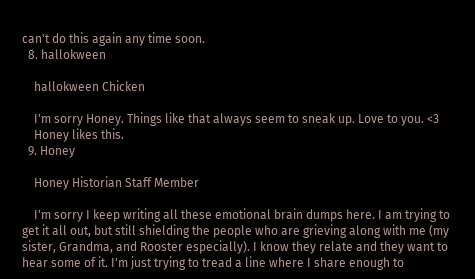can't do this again any time soon.
  8. hallokween

    hallokween Chicken

    I'm sorry Honey. Things like that always seem to sneak up. Love to you. <3
    Honey likes this.
  9. Honey

    Honey Historian Staff Member

    I'm sorry I keep writing all these emotional brain dumps here. I am trying to get it all out, but still shielding the people who are grieving along with me (my sister, Grandma, and Rooster especially). I know they relate and they want to hear some of it. I'm just trying to tread a line where I share enough to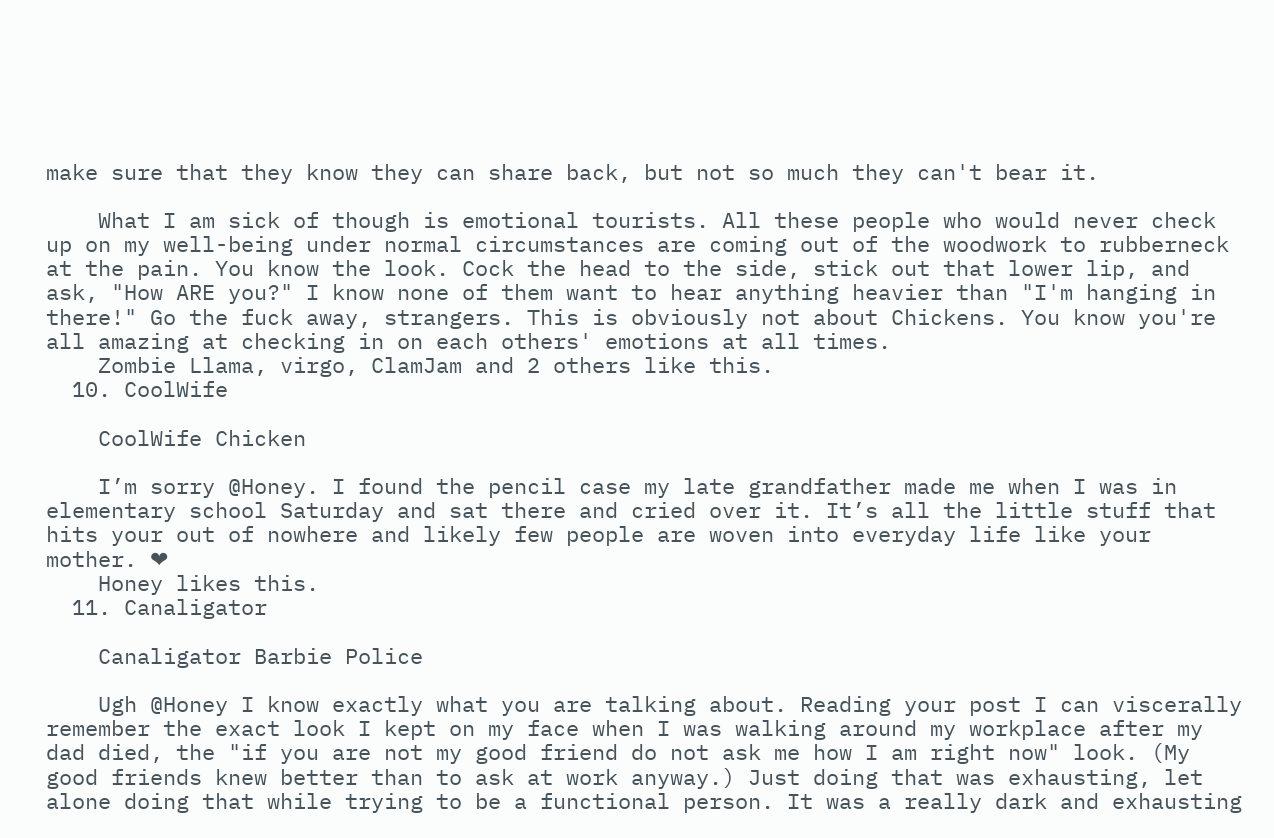make sure that they know they can share back, but not so much they can't bear it.

    What I am sick of though is emotional tourists. All these people who would never check up on my well-being under normal circumstances are coming out of the woodwork to rubberneck at the pain. You know the look. Cock the head to the side, stick out that lower lip, and ask, "How ARE you?" I know none of them want to hear anything heavier than "I'm hanging in there!" Go the fuck away, strangers. This is obviously not about Chickens. You know you're all amazing at checking in on each others' emotions at all times.
    Zombie Llama, virgo, ClamJam and 2 others like this.
  10. CoolWife

    CoolWife Chicken

    I’m sorry @Honey. I found the pencil case my late grandfather made me when I was in elementary school Saturday and sat there and cried over it. It’s all the little stuff that hits your out of nowhere and likely few people are woven into everyday life like your mother. ❤
    Honey likes this.
  11. Canaligator

    Canaligator Barbie Police

    Ugh @Honey I know exactly what you are talking about. Reading your post I can viscerally remember the exact look I kept on my face when I was walking around my workplace after my dad died, the "if you are not my good friend do not ask me how I am right now" look. (My good friends knew better than to ask at work anyway.) Just doing that was exhausting, let alone doing that while trying to be a functional person. It was a really dark and exhausting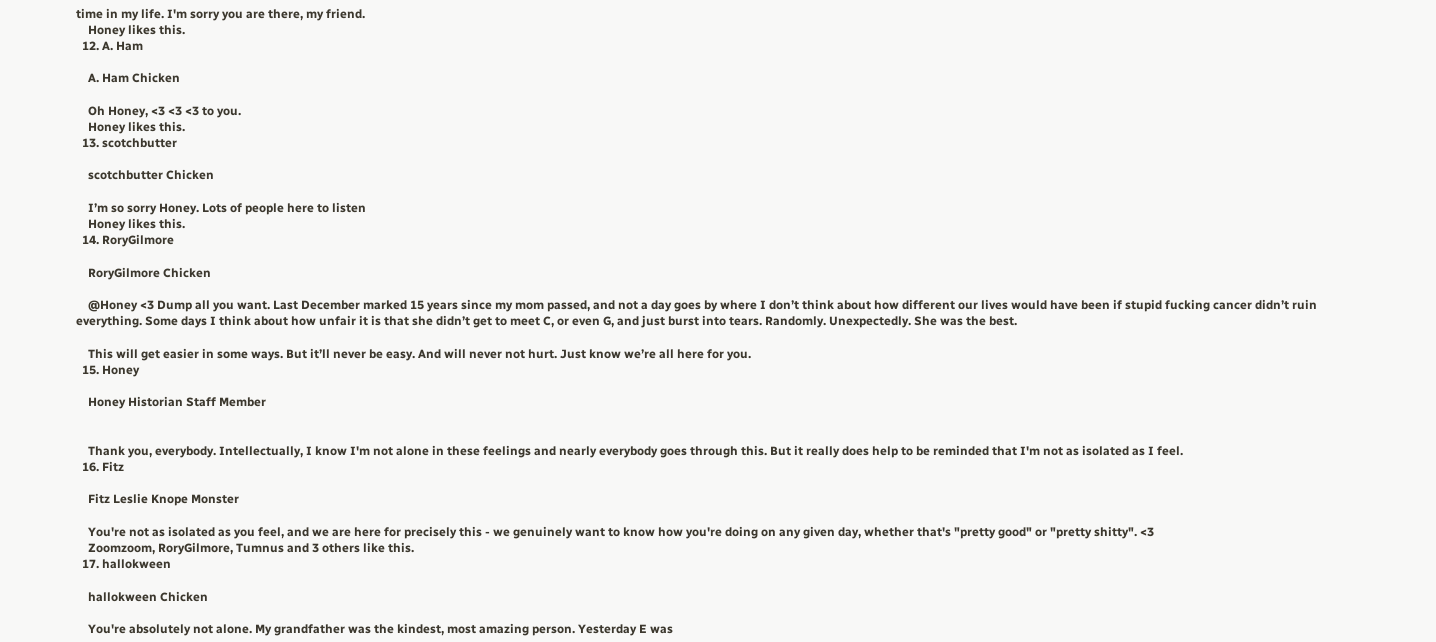time in my life. I'm sorry you are there, my friend.
    Honey likes this.
  12. A. Ham

    A. Ham Chicken

    Oh Honey, <3 <3 <3 to you.
    Honey likes this.
  13. scotchbutter

    scotchbutter Chicken

    I’m so sorry Honey. Lots of people here to listen
    Honey likes this.
  14. RoryGilmore

    RoryGilmore Chicken

    @Honey <3 Dump all you want. Last December marked 15 years since my mom passed, and not a day goes by where I don’t think about how different our lives would have been if stupid fucking cancer didn’t ruin everything. Some days I think about how unfair it is that she didn’t get to meet C, or even G, and just burst into tears. Randomly. Unexpectedly. She was the best.

    This will get easier in some ways. But it’ll never be easy. And will never not hurt. Just know we’re all here for you.
  15. Honey

    Honey Historian Staff Member


    Thank you, everybody. Intellectually, I know I'm not alone in these feelings and nearly everybody goes through this. But it really does help to be reminded that I'm not as isolated as I feel.
  16. Fitz

    Fitz Leslie Knope Monster

    You're not as isolated as you feel, and we are here for precisely this - we genuinely want to know how you're doing on any given day, whether that's "pretty good" or "pretty shitty". <3
    Zoomzoom, RoryGilmore, Tumnus and 3 others like this.
  17. hallokween

    hallokween Chicken

    You're absolutely not alone. My grandfather was the kindest, most amazing person. Yesterday E was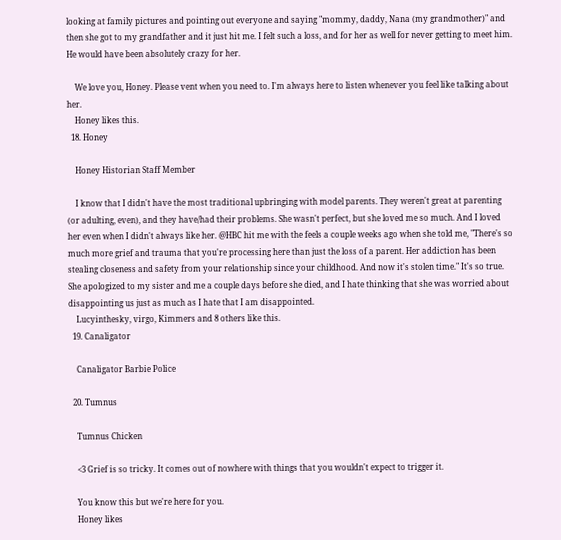looking at family pictures and pointing out everyone and saying "mommy, daddy, Nana (my grandmother)" and then she got to my grandfather and it just hit me. I felt such a loss, and for her as well for never getting to meet him. He would have been absolutely crazy for her.

    We love you, Honey. Please vent when you need to. I'm always here to listen whenever you feel like talking about her.
    Honey likes this.
  18. Honey

    Honey Historian Staff Member

    I know that I didn't have the most traditional upbringing with model parents. They weren't great at parenting (or adulting, even), and they have/had their problems. She wasn't perfect, but she loved me so much. And I loved her even when I didn't always like her. @HBC hit me with the feels a couple weeks ago when she told me, "There's so much more grief and trauma that you're processing here than just the loss of a parent. Her addiction has been stealing closeness and safety from your relationship since your childhood. And now it's stolen time." It's so true. She apologized to my sister and me a couple days before she died, and I hate thinking that she was worried about disappointing us just as much as I hate that I am disappointed.
    Lucyinthesky, virgo, Kimmers and 8 others like this.
  19. Canaligator

    Canaligator Barbie Police

  20. Tumnus

    Tumnus Chicken

    <3 Grief is so tricky. It comes out of nowhere with things that you wouldn't expect to trigger it.

    You know this but we're here for you.
    Honey likes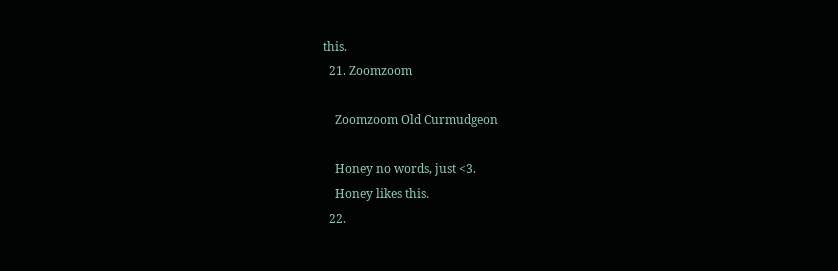this.
  21. Zoomzoom

    Zoomzoom Old Curmudgeon

    Honey no words, just <3.
    Honey likes this.
  22.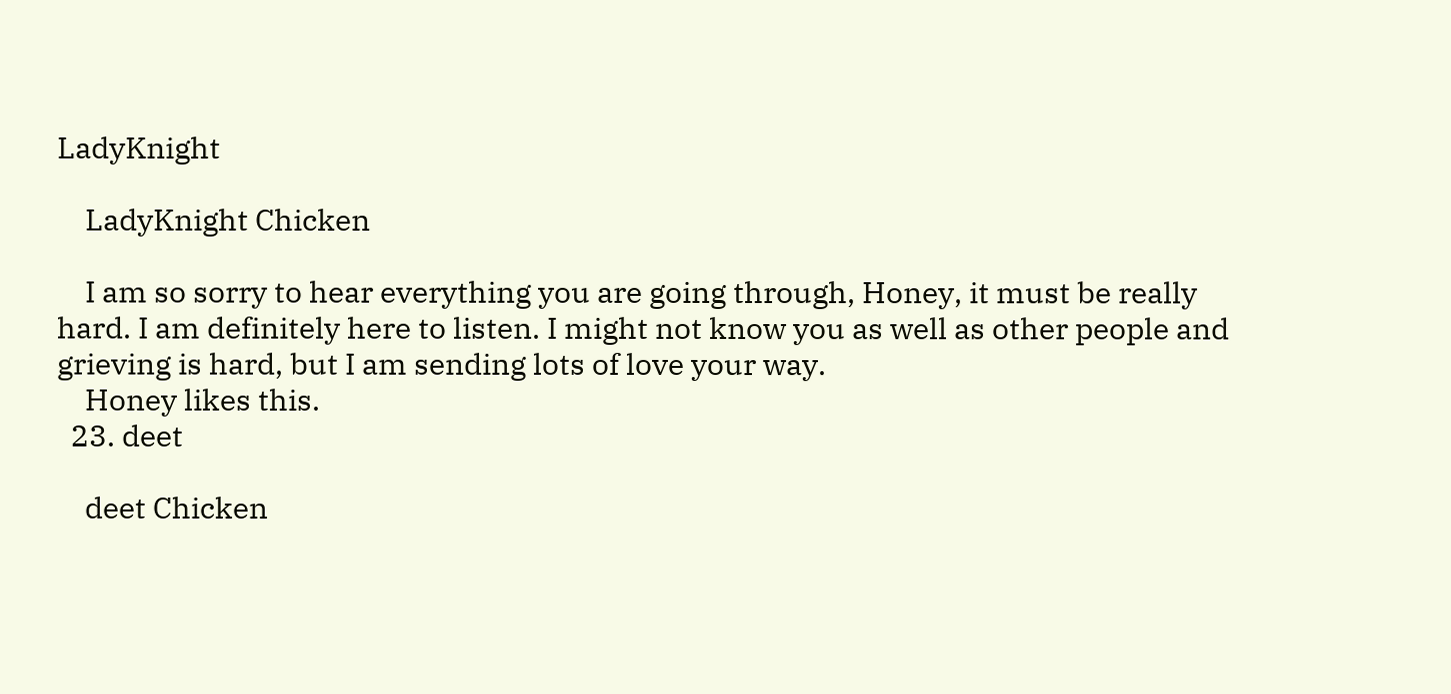LadyKnight

    LadyKnight Chicken

    I am so sorry to hear everything you are going through, Honey, it must be really hard. I am definitely here to listen. I might not know you as well as other people and grieving is hard, but I am sending lots of love your way.
    Honey likes this.
  23. deet

    deet Chicken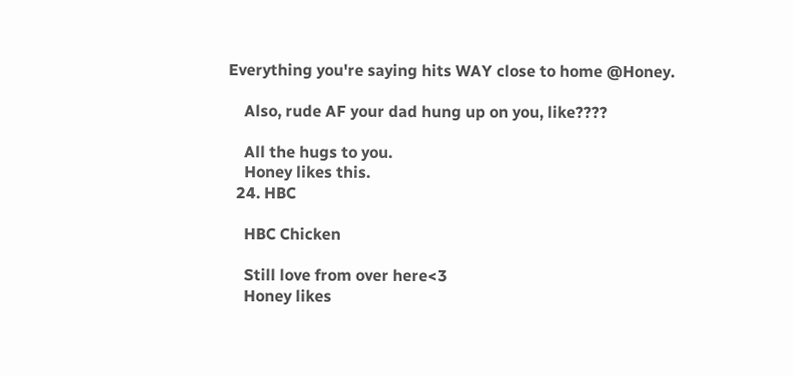Everything you're saying hits WAY close to home @Honey.

    Also, rude AF your dad hung up on you, like????

    All the hugs to you.
    Honey likes this.
  24. HBC

    HBC Chicken

    Still love from over here<3
    Honey likes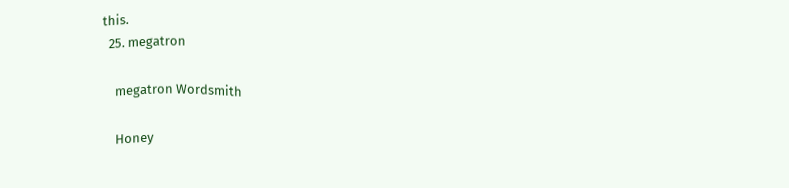this.
  25. megatron

    megatron Wordsmith

    Honey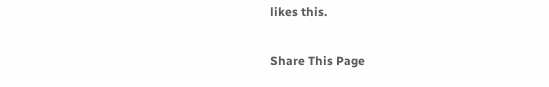likes this.

Share This Page